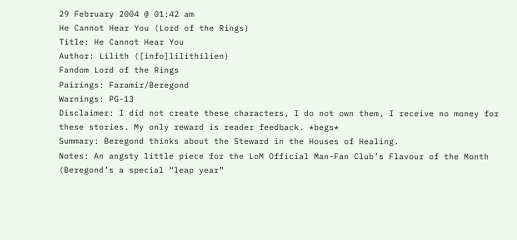29 February 2004 @ 01:42 am
He Cannot Hear You (Lord of the Rings)
Title: He Cannot Hear You
Author: Lilith ([info]lilithilien)
Fandom Lord of the Rings
Pairings: Faramir/Beregond
Warnings: PG-13
Disclaimer: I did not create these characters, I do not own them, I receive no money for these stories. My only reward is reader feedback. *begs*
Summary: Beregond thinks about the Steward in the Houses of Healing.
Notes: An angsty little piece for the LoM Official Man-Fan Club’s Flavour of the Month (Beregond’s a special “leap year”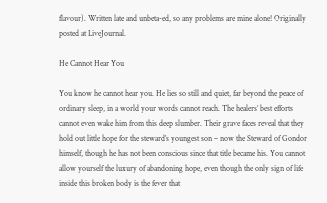flavour). Written late and unbeta-ed, so any problems are mine alone! Originally posted at LiveJournal.

He Cannot Hear You

You know he cannot hear you. He lies so still and quiet, far beyond the peace of ordinary sleep, in a world your words cannot reach. The healers’ best efforts cannot even wake him from this deep slumber. Their grave faces reveal that they hold out little hope for the steward’s youngest son – now the Steward of Gondor himself, though he has not been conscious since that title became his. You cannot allow yourself the luxury of abandoning hope, even though the only sign of life inside this broken body is the fever that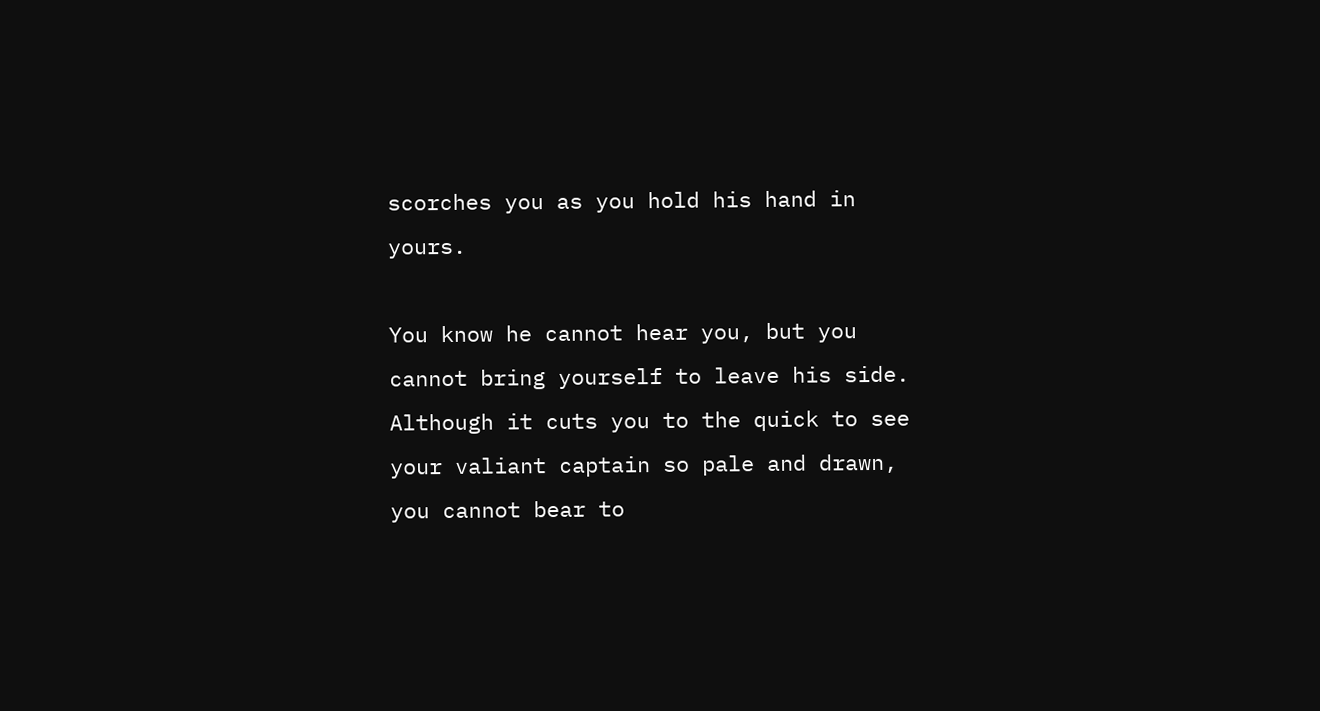scorches you as you hold his hand in yours.

You know he cannot hear you, but you cannot bring yourself to leave his side. Although it cuts you to the quick to see your valiant captain so pale and drawn, you cannot bear to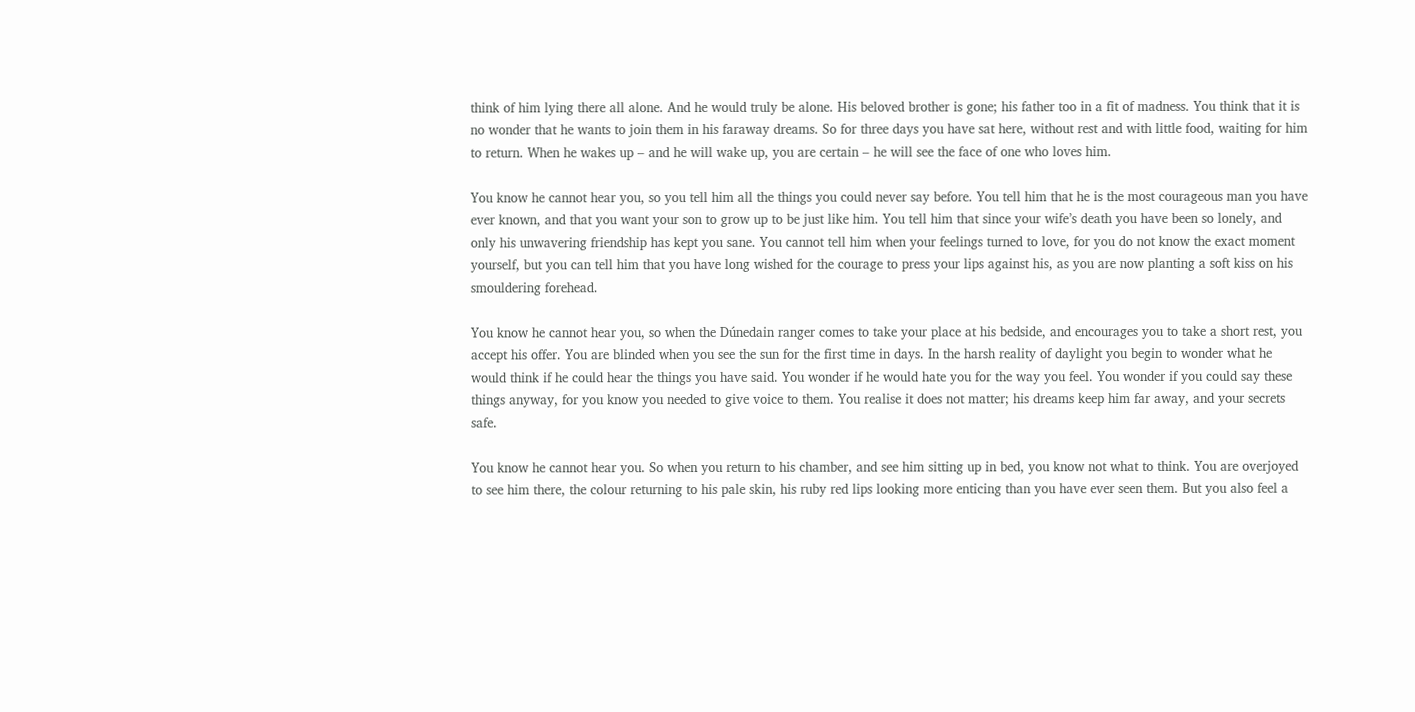think of him lying there all alone. And he would truly be alone. His beloved brother is gone; his father too in a fit of madness. You think that it is no wonder that he wants to join them in his faraway dreams. So for three days you have sat here, without rest and with little food, waiting for him to return. When he wakes up – and he will wake up, you are certain – he will see the face of one who loves him.

You know he cannot hear you, so you tell him all the things you could never say before. You tell him that he is the most courageous man you have ever known, and that you want your son to grow up to be just like him. You tell him that since your wife’s death you have been so lonely, and only his unwavering friendship has kept you sane. You cannot tell him when your feelings turned to love, for you do not know the exact moment yourself, but you can tell him that you have long wished for the courage to press your lips against his, as you are now planting a soft kiss on his smouldering forehead.

You know he cannot hear you, so when the Dúnedain ranger comes to take your place at his bedside, and encourages you to take a short rest, you accept his offer. You are blinded when you see the sun for the first time in days. In the harsh reality of daylight you begin to wonder what he would think if he could hear the things you have said. You wonder if he would hate you for the way you feel. You wonder if you could say these things anyway, for you know you needed to give voice to them. You realise it does not matter; his dreams keep him far away, and your secrets safe.

You know he cannot hear you. So when you return to his chamber, and see him sitting up in bed, you know not what to think. You are overjoyed to see him there, the colour returning to his pale skin, his ruby red lips looking more enticing than you have ever seen them. But you also feel a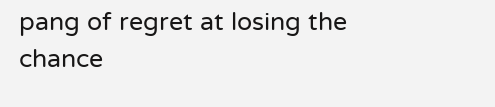pang of regret at losing the chance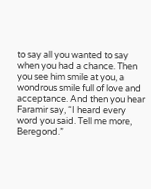to say all you wanted to say when you had a chance. Then you see him smile at you, a wondrous smile full of love and acceptance. And then you hear Faramir say, “I heard every word you said. Tell me more, Beregond.”